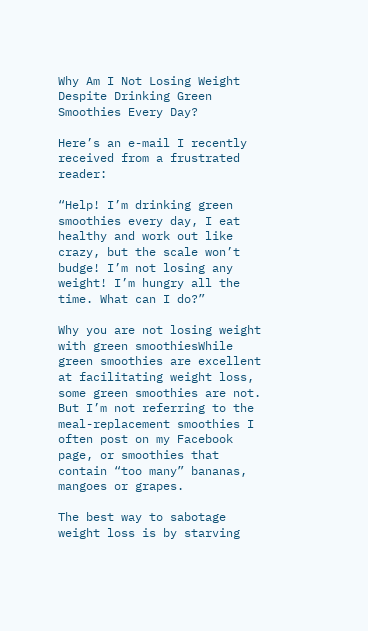Why Am I Not Losing Weight Despite Drinking Green Smoothies Every Day?

Here’s an e-mail I recently received from a frustrated reader:

“Help! I’m drinking green smoothies every day, I eat healthy and work out like crazy, but the scale won’t budge! I’m not losing any weight! I’m hungry all the time. What can I do?”

Why you are not losing weight with green smoothiesWhile green smoothies are excellent at facilitating weight loss, some green smoothies are not. But I’m not referring to the meal-replacement smoothies I often post on my Facebook page, or smoothies that contain “too many” bananas, mangoes or grapes.

The best way to sabotage weight loss is by starving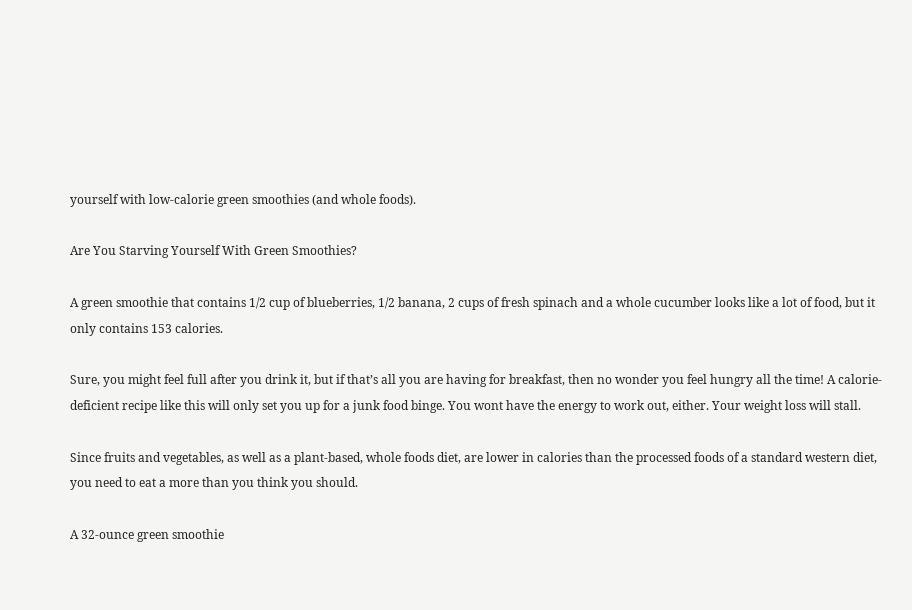yourself with low-calorie green smoothies (and whole foods).

Are You Starving Yourself With Green Smoothies?

A green smoothie that contains 1/2 cup of blueberries, 1/2 banana, 2 cups of fresh spinach and a whole cucumber looks like a lot of food, but it only contains 153 calories.

Sure, you might feel full after you drink it, but if that’s all you are having for breakfast, then no wonder you feel hungry all the time! A calorie-deficient recipe like this will only set you up for a junk food binge. You wont have the energy to work out, either. Your weight loss will stall.

Since fruits and vegetables, as well as a plant-based, whole foods diet, are lower in calories than the processed foods of a standard western diet, you need to eat a more than you think you should.

A 32-ounce green smoothie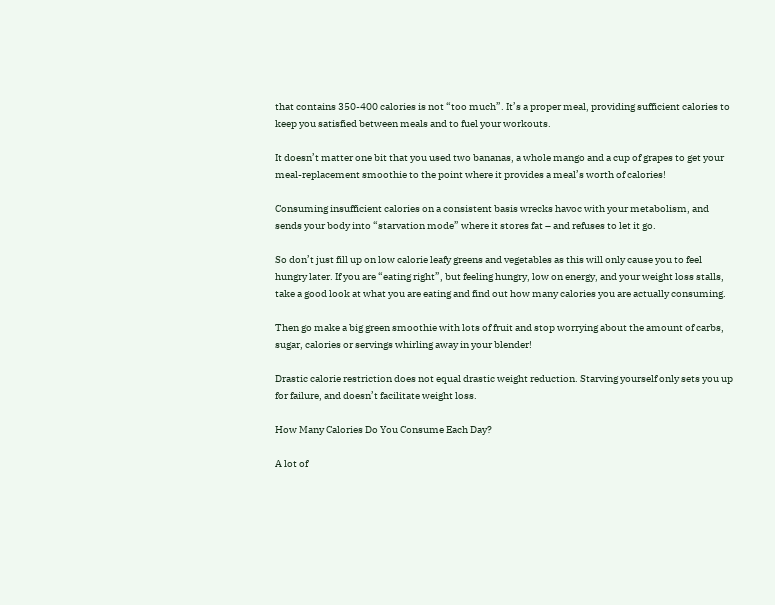that contains 350-400 calories is not “too much”. It’s a proper meal, providing sufficient calories to keep you satisfied between meals and to fuel your workouts.

It doesn’t matter one bit that you used two bananas, a whole mango and a cup of grapes to get your meal-replacement smoothie to the point where it provides a meal’s worth of calories!

Consuming insufficient calories on a consistent basis wrecks havoc with your metabolism, and sends your body into “starvation mode” where it stores fat – and refuses to let it go.

So don’t just fill up on low calorie leafy greens and vegetables as this will only cause you to feel hungry later. If you are “eating right”, but feeling hungry, low on energy, and your weight loss stalls, take a good look at what you are eating and find out how many calories you are actually consuming.

Then go make a big green smoothie with lots of fruit and stop worrying about the amount of carbs, sugar, calories or servings whirling away in your blender!

Drastic calorie restriction does not equal drastic weight reduction. Starving yourself only sets you up for failure, and doesn’t facilitate weight loss.

How Many Calories Do You Consume Each Day?

A lot of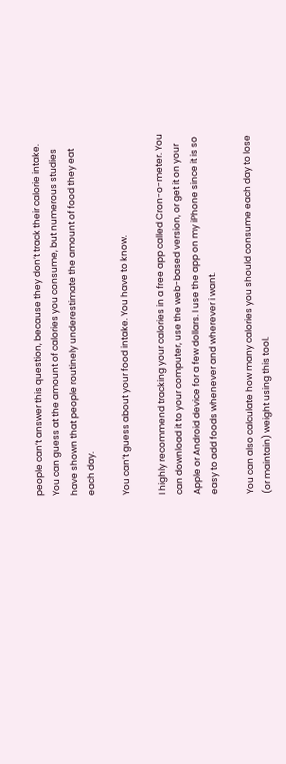people can’t answer this question, because they don’t track their calorie intake. You can guess at the amount of calories you consume, but numerous studies have shown that people routinely underestimate the amount of food they eat each day.

You can’t guess about your food intake. You have to know.

I highly recommend tracking your calories in a free app called Cron-o-meter. You can download it to your computer, use the web-based version, or get it on your Apple or Android device for a few dollars. I use the app on my iPhone since it is so easy to add foods whenever and wherever i want.

You can also calculate how many calories you should consume each day to lose (or maintain) weight using this tool.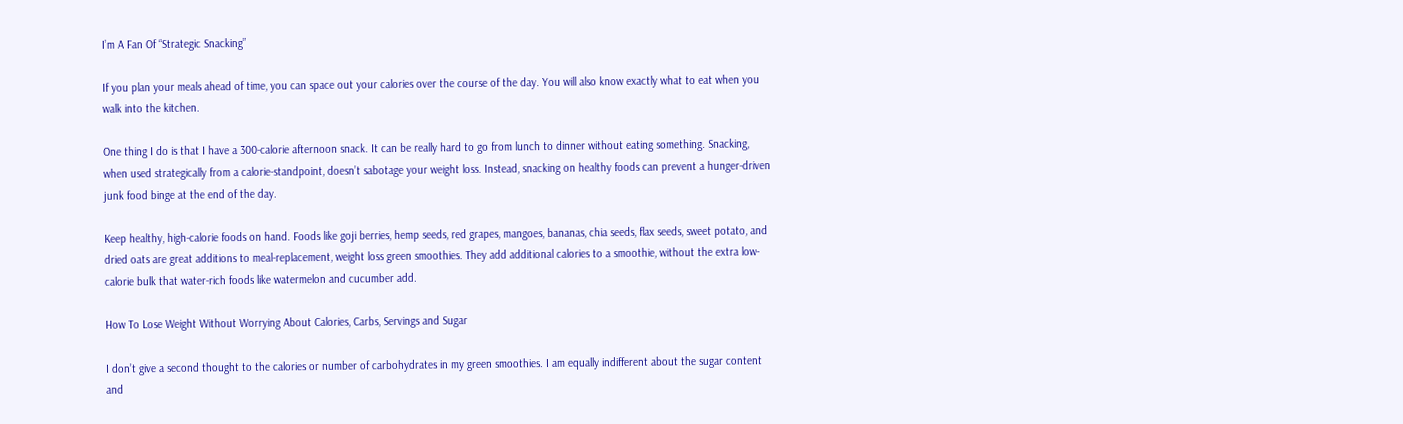I’m A Fan Of “Strategic Snacking”

If you plan your meals ahead of time, you can space out your calories over the course of the day. You will also know exactly what to eat when you walk into the kitchen.

One thing I do is that I have a 300-calorie afternoon snack. It can be really hard to go from lunch to dinner without eating something. Snacking, when used strategically from a calorie-standpoint, doesn’t sabotage your weight loss. Instead, snacking on healthy foods can prevent a hunger-driven junk food binge at the end of the day.

Keep healthy, high-calorie foods on hand. Foods like goji berries, hemp seeds, red grapes, mangoes, bananas, chia seeds, flax seeds, sweet potato, and dried oats are great additions to meal-replacement, weight loss green smoothies. They add additional calories to a smoothie, without the extra low-calorie bulk that water-rich foods like watermelon and cucumber add.

How To Lose Weight Without Worrying About Calories, Carbs, Servings and Sugar

I don’t give a second thought to the calories or number of carbohydrates in my green smoothies. I am equally indifferent about the sugar content and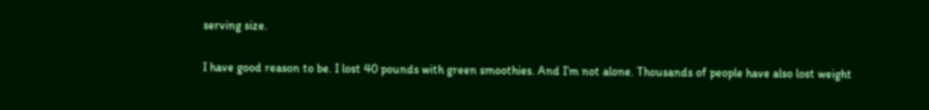serving size.

I have good reason to be. I lost 40 pounds with green smoothies. And I’m not alone. Thousands of people have also lost weight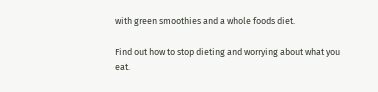with green smoothies and a whole foods diet.

Find out how to stop dieting and worrying about what you eat.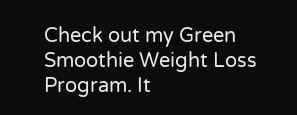Check out my Green Smoothie Weight Loss Program. It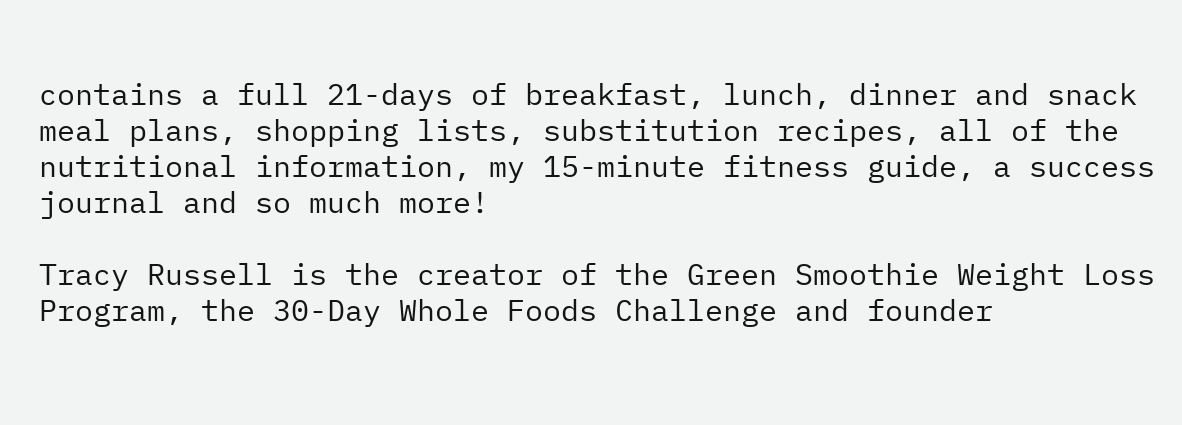contains a full 21-days of breakfast, lunch, dinner and snack meal plans, shopping lists, substitution recipes, all of the nutritional information, my 15-minute fitness guide, a success journal and so much more!

Tracy Russell is the creator of the Green Smoothie Weight Loss Program, the 30-Day Whole Foods Challenge and founder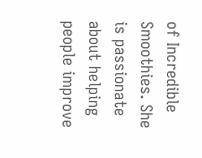of Incredible Smoothies. She is passionate about helping people improve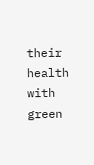their health with green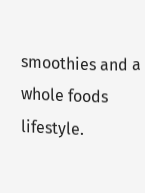smoothies and a whole foods lifestyle.